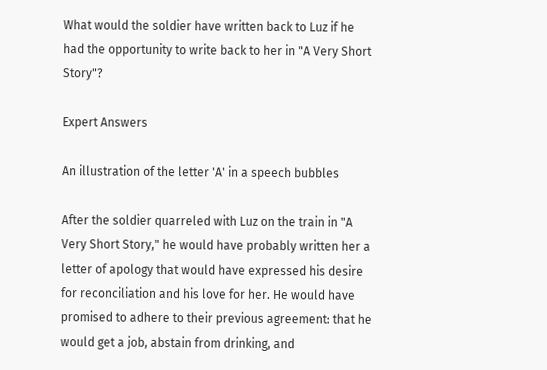What would the soldier have written back to Luz if he had the opportunity to write back to her in "A Very Short Story"?

Expert Answers

An illustration of the letter 'A' in a speech bubbles

After the soldier quarreled with Luz on the train in "A Very Short Story," he would have probably written her a letter of apology that would have expressed his desire for reconciliation and his love for her. He would have promised to adhere to their previous agreement: that he would get a job, abstain from drinking, and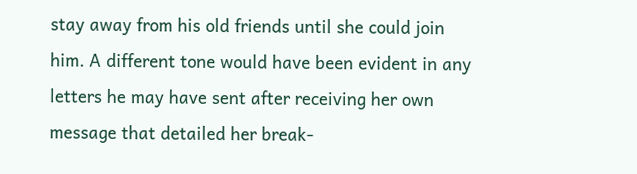stay away from his old friends until she could join him. A different tone would have been evident in any letters he may have sent after receiving her own message that detailed her break-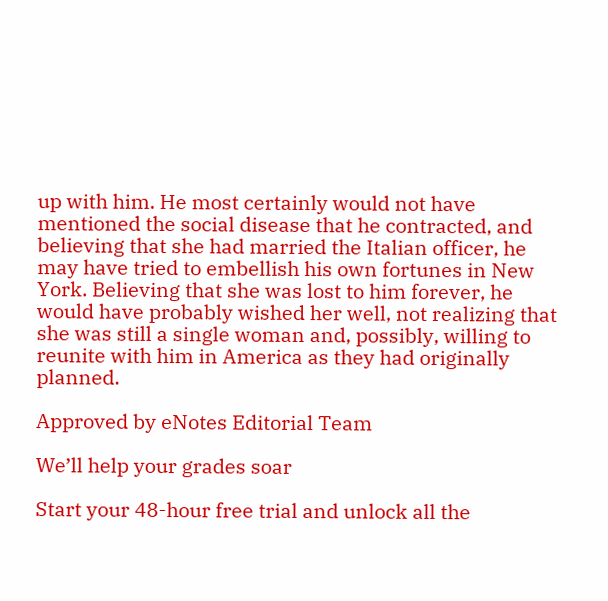up with him. He most certainly would not have mentioned the social disease that he contracted, and believing that she had married the Italian officer, he may have tried to embellish his own fortunes in New York. Believing that she was lost to him forever, he would have probably wished her well, not realizing that she was still a single woman and, possibly, willing to reunite with him in America as they had originally planned.

Approved by eNotes Editorial Team

We’ll help your grades soar

Start your 48-hour free trial and unlock all the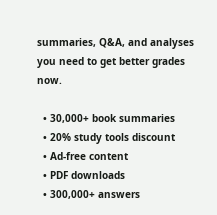summaries, Q&A, and analyses you need to get better grades now.

  • 30,000+ book summaries
  • 20% study tools discount
  • Ad-free content
  • PDF downloads
  • 300,000+ answers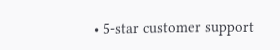• 5-star customer support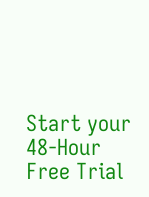Start your 48-Hour Free Trial